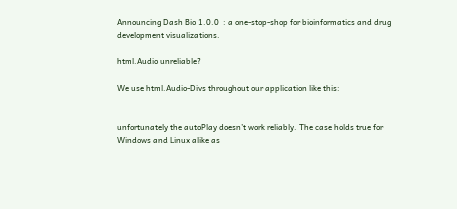Announcing Dash Bio 1.0.0  : a one-stop-shop for bioinformatics and drug development visualizations.

html.Audio unreliable?

We use html.Audio-Divs throughout our application like this:


unfortunately the autoPlay doesn’t work reliably. The case holds true for Windows and Linux alike as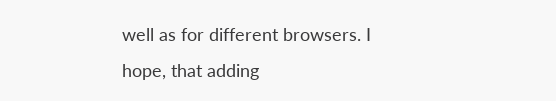well as for different browsers. I hope, that adding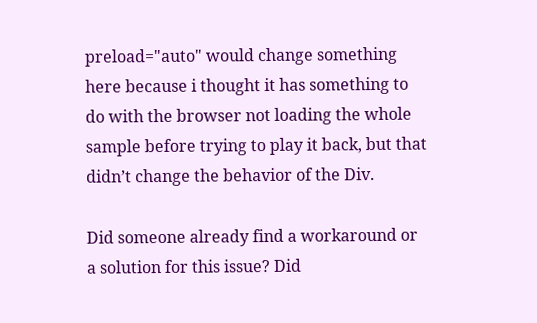preload="auto" would change something here because i thought it has something to do with the browser not loading the whole sample before trying to play it back, but that didn’t change the behavior of the Div.

Did someone already find a workaround or a solution for this issue? Did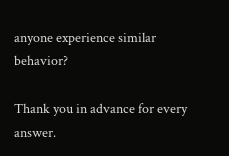anyone experience similar behavior?

Thank you in advance for every answer.